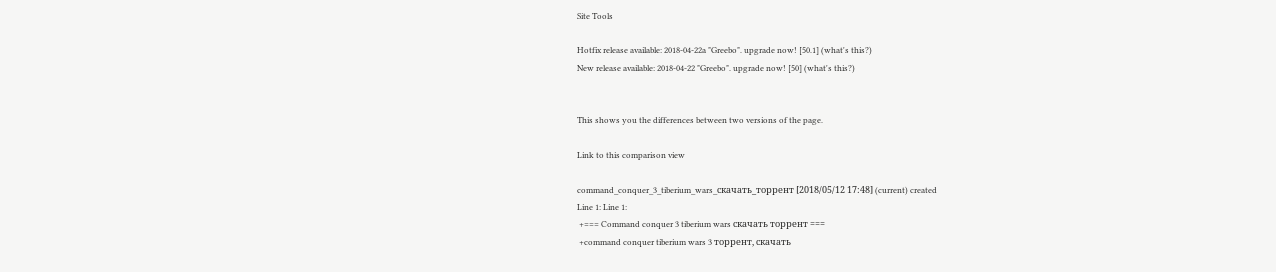Site Tools

Hotfix release available: 2018-04-22a "Greebo". upgrade now! [50.1] (what's this?)
New release available: 2018-04-22 "Greebo". upgrade now! [50] (what's this?)


This shows you the differences between two versions of the page.

Link to this comparison view

command_conquer_3_tiberium_wars_скачать_торрент [2018/05/12 17:48] (current) created
Line 1: Line 1:
 +=== Command conquer 3 tiberium wars скачать торрент ===
 +command conquer tiberium wars 3 торрент, скачать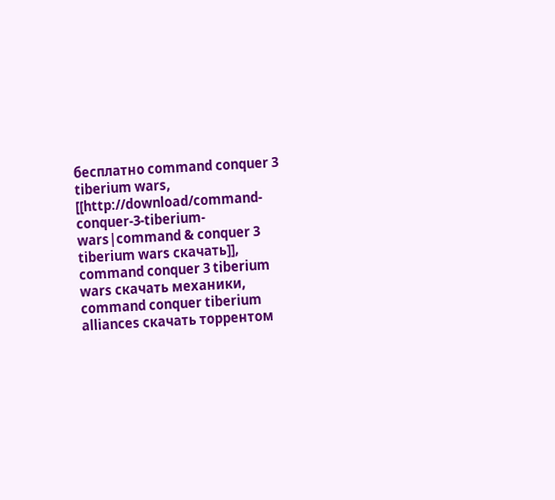бесплатно command conquer 3 tiberium wars, [[http://download/command-conquer-3-tiberium-wars|command & conquer 3 tiberium wars скачать]], command conquer 3 tiberium wars скачать механики, command conquer tiberium alliances скачать торрентом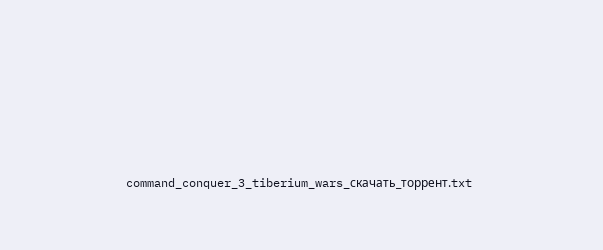command_conquer_3_tiberium_wars_скачать_торрент.txt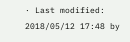· Last modified: 2018/05/12 17:48 by